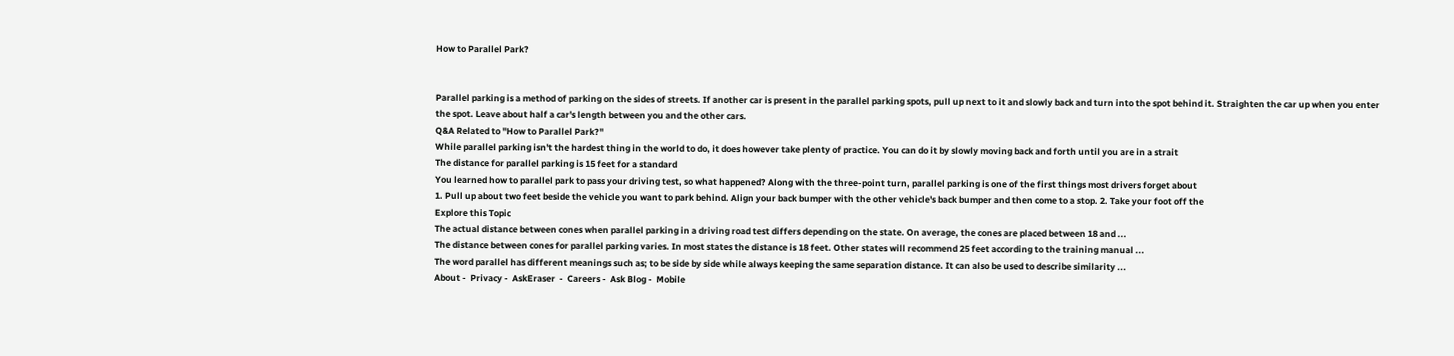How to Parallel Park?


Parallel parking is a method of parking on the sides of streets. If another car is present in the parallel parking spots, pull up next to it and slowly back and turn into the spot behind it. Straighten the car up when you enter the spot. Leave about half a car's length between you and the other cars.
Q&A Related to "How to Parallel Park?"
While parallel parking isn't the hardest thing in the world to do, it does however take plenty of practice. You can do it by slowly moving back and forth until you are in a strait
The distance for parallel parking is 15 feet for a standard
You learned how to parallel park to pass your driving test, so what happened? Along with the three-point turn, parallel parking is one of the first things most drivers forget about
1. Pull up about two feet beside the vehicle you want to park behind. Align your back bumper with the other vehicle's back bumper and then come to a stop. 2. Take your foot off the
Explore this Topic
The actual distance between cones when parallel parking in a driving road test differs depending on the state. On average, the cones are placed between 18 and ...
The distance between cones for parallel parking varies. In most states the distance is 18 feet. Other states will recommend 25 feet according to the training manual ...
The word parallel has different meanings such as; to be side by side while always keeping the same separation distance. It can also be used to describe similarity ...
About -  Privacy -  AskEraser  -  Careers -  Ask Blog -  Mobile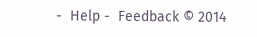-  Help -  Feedback © 2014